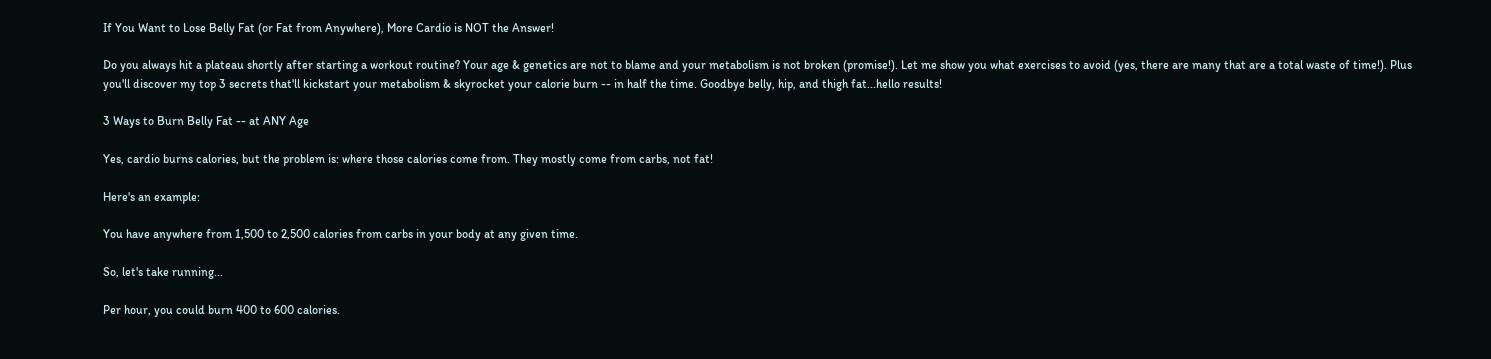If You Want to Lose Belly Fat (or Fat from Anywhere), More Cardio is NOT the Answer!

Do you always hit a plateau shortly after starting a workout routine? Your age & genetics are not to blame and your metabolism is not broken (promise!). Let me show you what exercises to avoid (yes, there are many that are a total waste of time!). Plus you'll discover my top 3 secrets that'll kickstart your metabolism & skyrocket your calorie burn -- in half the time. Goodbye belly, hip, and thigh fat...hello results!

3 Ways to Burn Belly Fat -- at ANY Age

Yes, cardio burns calories, but the problem is: where those calories come from. They mostly come from carbs, not fat!

Here's an example:

You have anywhere from 1,500 to 2,500 calories from carbs in your body at any given time.

So, let's take running...

Per hour, you could burn 400 to 600 calories.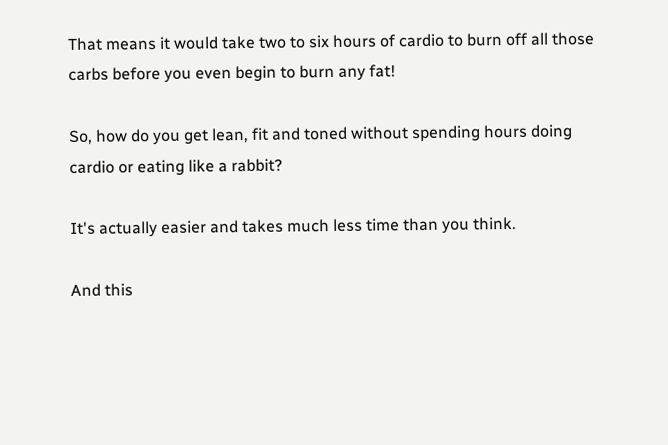That means it would take two to six hours of cardio to burn off all those carbs before you even begin to burn any fat!

So, how do you get lean, fit and toned without spending hours doing cardio or eating like a rabbit?

It's actually easier and takes much less time than you think.

And this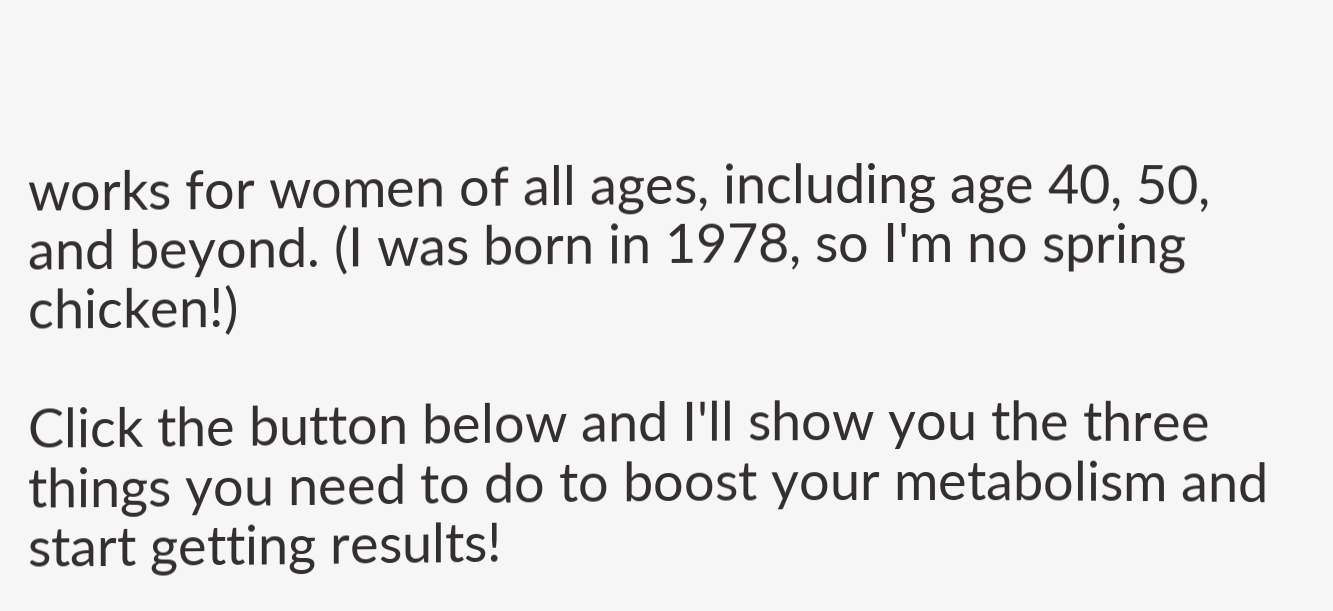works for women of all ages, including age 40, 50, and beyond. (I was born in 1978, so I'm no spring chicken!)

Click the button below and I'll show you the three things you need to do to boost your metabolism and start getting results!